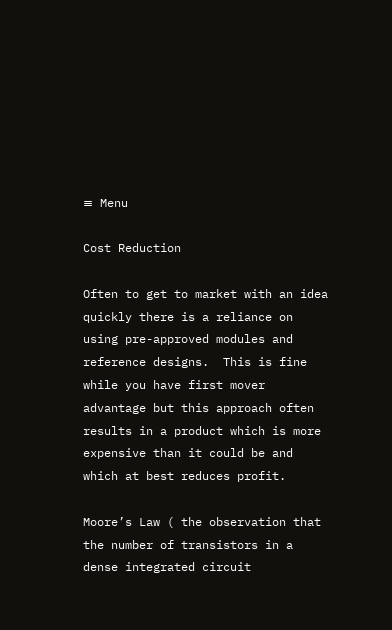≡ Menu

Cost Reduction

Often to get to market with an idea quickly there is a reliance on using pre-approved modules and reference designs.  This is fine while you have first mover advantage but this approach often results in a product which is more expensive than it could be and which at best reduces profit.

Moore’s Law ( the observation that the number of transistors in a dense integrated circuit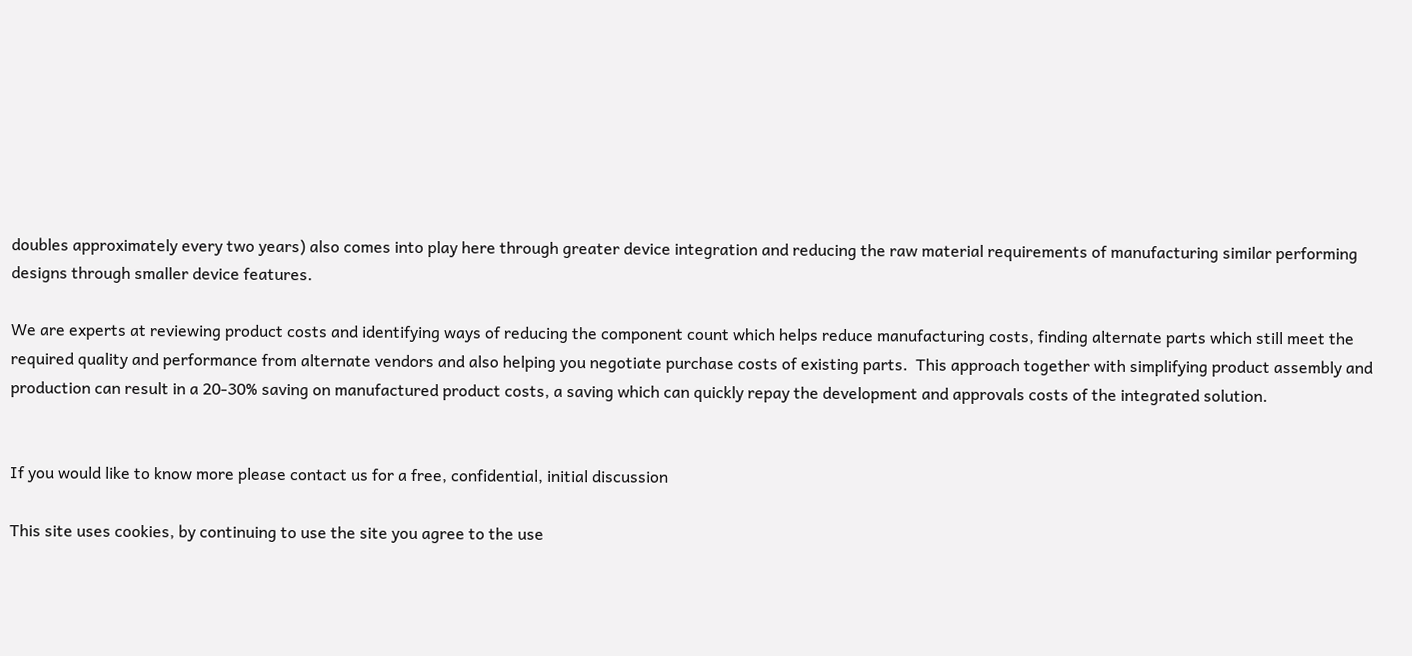doubles approximately every two years) also comes into play here through greater device integration and reducing the raw material requirements of manufacturing similar performing designs through smaller device features.

We are experts at reviewing product costs and identifying ways of reducing the component count which helps reduce manufacturing costs, finding alternate parts which still meet the required quality and performance from alternate vendors and also helping you negotiate purchase costs of existing parts.  This approach together with simplifying product assembly and production can result in a 20-30% saving on manufactured product costs, a saving which can quickly repay the development and approvals costs of the integrated solution.


If you would like to know more please contact us for a free, confidential, initial discussion

This site uses cookies, by continuing to use the site you agree to the use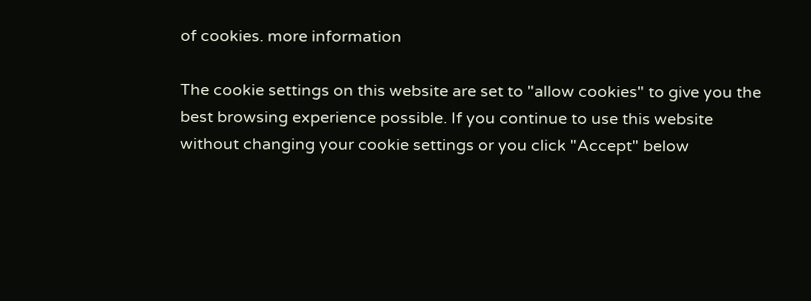of cookies. more information

The cookie settings on this website are set to "allow cookies" to give you the best browsing experience possible. If you continue to use this website without changing your cookie settings or you click "Accept" below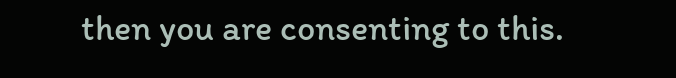then you are consenting to this.